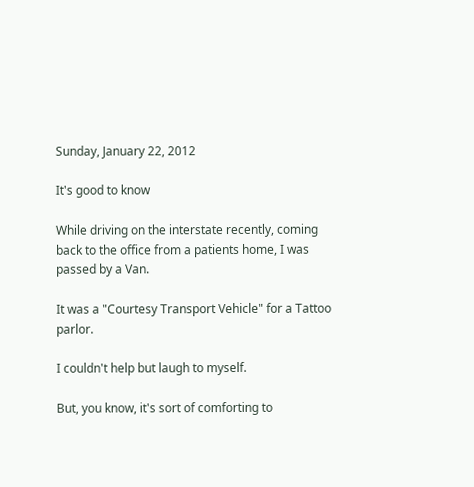Sunday, January 22, 2012

It's good to know

While driving on the interstate recently, coming back to the office from a patients home, I was passed by a Van.

It was a "Courtesy Transport Vehicle" for a Tattoo parlor.

I couldn't help but laugh to myself.

But, you know, it's sort of comforting to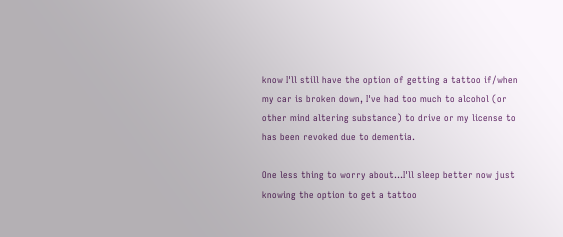know I'll still have the option of getting a tattoo if/when my car is broken down, I've had too much to alcohol (or other mind altering substance) to drive or my license to has been revoked due to dementia.

One less thing to worry about...I'll sleep better now just knowing the option to get a tattoo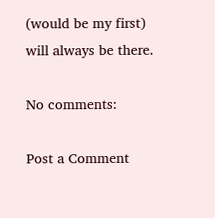(would be my first) will always be there.

No comments:

Post a Comment